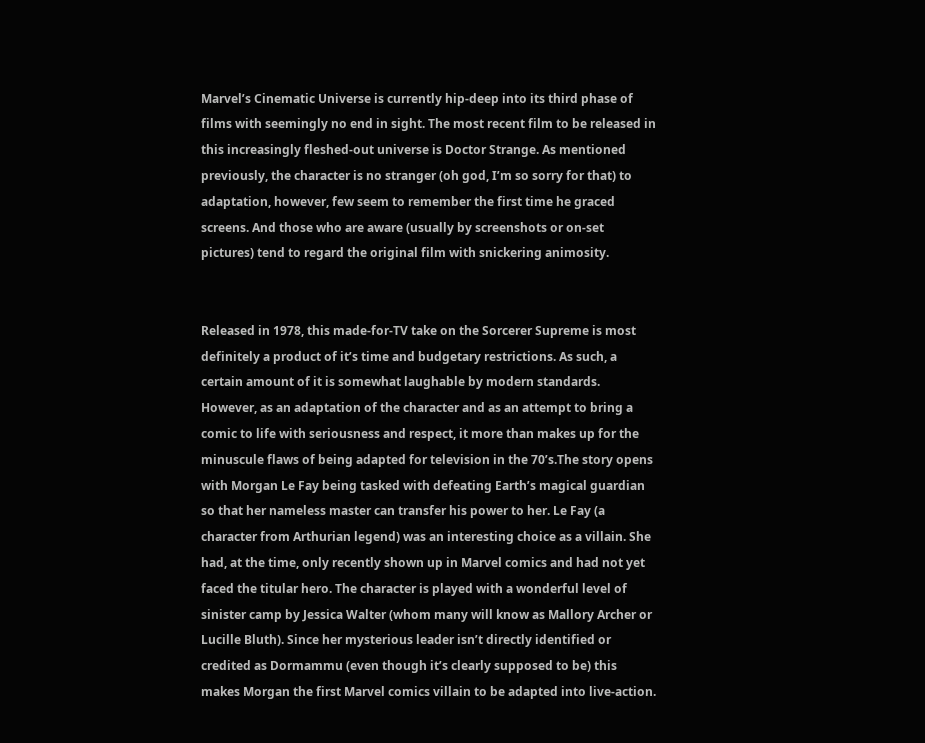Marvel’s Cinematic Universe is currently hip-deep into its third phase of films with seemingly no end in sight. The most recent film to be released in this increasingly fleshed-out universe is Doctor Strange. As mentioned previously, the character is no stranger (oh god, I’m so sorry for that) to adaptation, however, few seem to remember the first time he graced screens. And those who are aware (usually by screenshots or on-set pictures) tend to regard the original film with snickering animosity.


Released in 1978, this made-for-TV take on the Sorcerer Supreme is most definitely a product of it’s time and budgetary restrictions. As such, a certain amount of it is somewhat laughable by modern standards. However, as an adaptation of the character and as an attempt to bring a comic to life with seriousness and respect, it more than makes up for the minuscule flaws of being adapted for television in the 70’s.The story opens with Morgan Le Fay being tasked with defeating Earth’s magical guardian so that her nameless master can transfer his power to her. Le Fay (a character from Arthurian legend) was an interesting choice as a villain. She had, at the time, only recently shown up in Marvel comics and had not yet faced the titular hero. The character is played with a wonderful level of sinister camp by Jessica Walter (whom many will know as Mallory Archer or Lucille Bluth). Since her mysterious leader isn’t directly identified or credited as Dormammu (even though it’s clearly supposed to be) this makes Morgan the first Marvel comics villain to be adapted into live-action.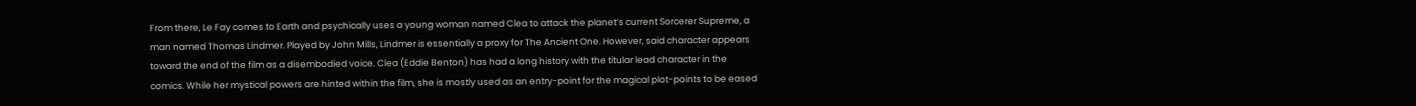From there, Le Fay comes to Earth and psychically uses a young woman named Clea to attack the planet’s current Sorcerer Supreme, a man named Thomas Lindmer. Played by John Mills, Lindmer is essentially a proxy for The Ancient One. However, said character appears toward the end of the film as a disembodied voice. Clea (Eddie Benton) has had a long history with the titular lead character in the comics. While her mystical powers are hinted within the film, she is mostly used as an entry-point for the magical plot-points to be eased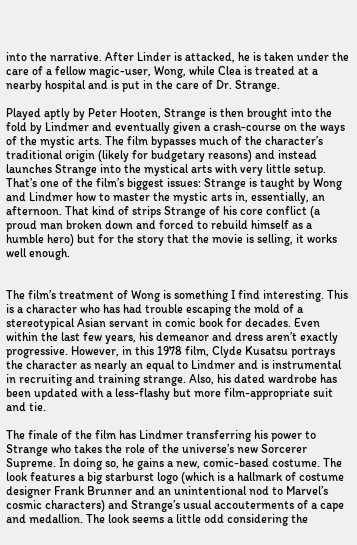into the narrative. After Linder is attacked, he is taken under the care of a fellow magic-user, Wong, while Clea is treated at a nearby hospital and is put in the care of Dr. Strange.

Played aptly by Peter Hooten, Strange is then brought into the fold by Lindmer and eventually given a crash-course on the ways of the mystic arts. The film bypasses much of the character’s traditional origin (likely for budgetary reasons) and instead launches Strange into the mystical arts with very little setup. That’s one of the film’s biggest issues: Strange is taught by Wong and Lindmer how to master the mystic arts in, essentially, an afternoon. That kind of strips Strange of his core conflict (a proud man broken down and forced to rebuild himself as a humble hero) but for the story that the movie is selling, it works well enough.


The film’s treatment of Wong is something I find interesting. This is a character who has had trouble escaping the mold of a stereotypical Asian servant in comic book for decades. Even within the last few years, his demeanor and dress aren’t exactly progressive. However, in this 1978 film, Clyde Kusatsu portrays the character as nearly an equal to Lindmer and is instrumental in recruiting and training strange. Also, his dated wardrobe has been updated with a less-flashy but more film-appropriate suit and tie.

The finale of the film has Lindmer transferring his power to Strange who takes the role of the universe’s new Sorcerer Supreme. In doing so, he gains a new, comic-based costume. The look features a big starburst logo (which is a hallmark of costume designer Frank Brunner and an unintentional nod to Marvel’s cosmic characters) and Strange’s usual accouterments of a cape and medallion. The look seems a little odd considering the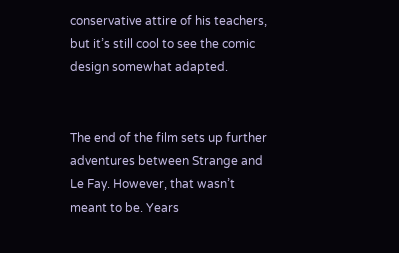conservative attire of his teachers, but it’s still cool to see the comic design somewhat adapted.


The end of the film sets up further adventures between Strange and Le Fay. However, that wasn’t meant to be. Years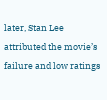later, Stan Lee attributed the movie’s failure and low ratings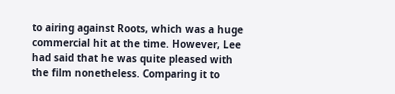to airing against Roots, which was a huge commercial hit at the time. However, Lee had said that he was quite pleased with the film nonetheless. Comparing it to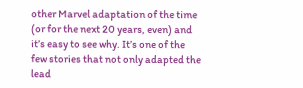other Marvel adaptation of the time (or for the next 20 years, even) and it’s easy to see why. It’s one of the few stories that not only adapted the lead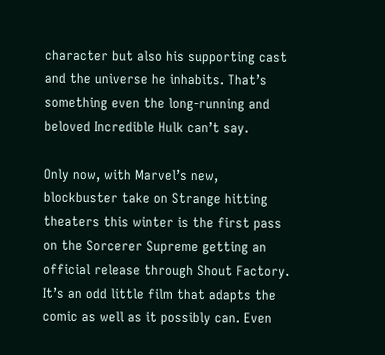character but also his supporting cast and the universe he inhabits. That’s something even the long-running and beloved Incredible Hulk can’t say.

Only now, with Marvel’s new, blockbuster take on Strange hitting theaters this winter is the first pass on the Sorcerer Supreme getting an official release through Shout Factory. It’s an odd little film that adapts the comic as well as it possibly can. Even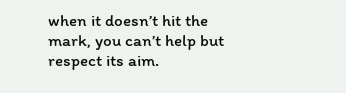when it doesn’t hit the mark, you can’t help but respect its aim.